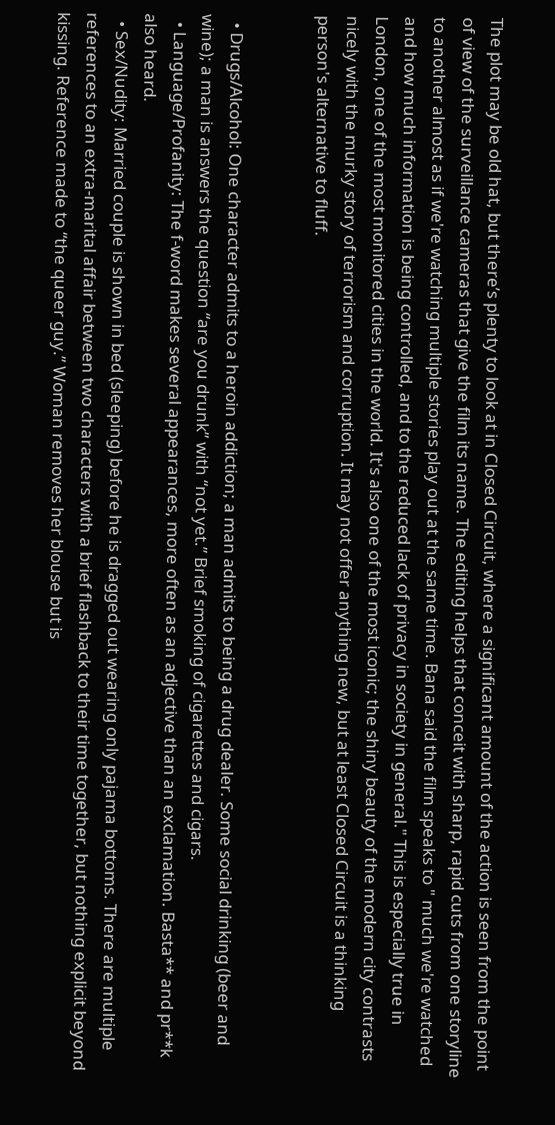The plot may be old hat, but there’s plenty to look at in Closed Circuit, where a significant amount of the action is seen from the point of view of the surveillance cameras that give the film its name. The editing helps that conceit with sharp, rapid cuts from one storyline to another almost as if we're watching multiple stories play out at the same time. Bana said the film speaks to " much we're watched and how much information is being controlled, and to the reduced lack of privacy in society in general." This is especially true in London, one of the most monitored cities in the world. It's also one of the most iconic; the shiny beauty of the modern city contrasts nicely with the murky story of terrorism and corruption. It may not offer anything new, but at least Closed Circuit is a thinking person's alternative to fluff.


  • Drugs/Alcohol: One character admits to a heroin addiction; a man admits to being a drug dealer. Some social drinking (beer and wine); a man is answers the question “are you drunk” with “not yet.” Brief smoking of cigarettes and cigars.
  • Language/Profanity: The f-word makes several appearances, more often as an adjective than an exclamation. Basta** and pr**k also heard.
  • Sex/Nudity: Married couple is shown in bed (sleeping) before he is dragged out wearing only pajama bottoms. There are multiple references to an extra-marital affair between two characters with a brief flashback to their time together, but nothing explicit beyond kissing. Reference made to “the queer guy.” Woman removes her blouse but is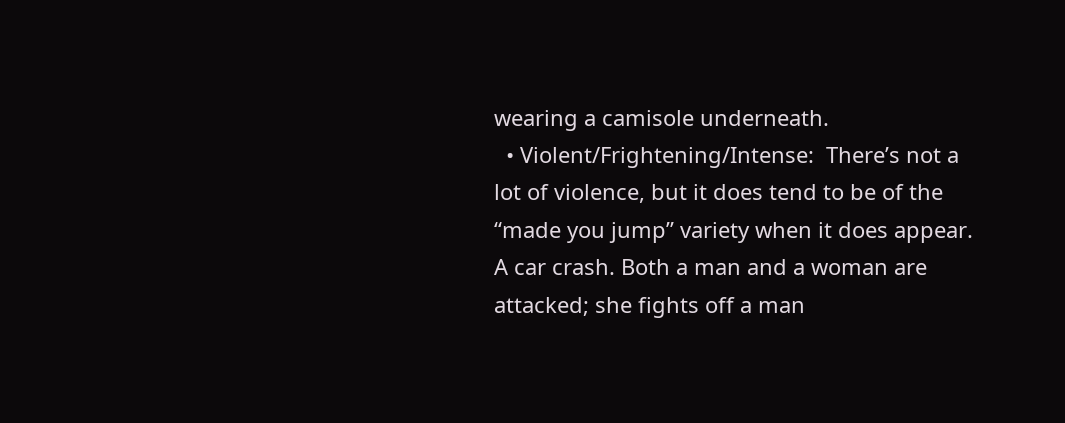wearing a camisole underneath.
  • Violent/Frightening/Intense:  There’s not a lot of violence, but it does tend to be of the “made you jump” variety when it does appear. A car crash. Both a man and a woman are attacked; she fights off a man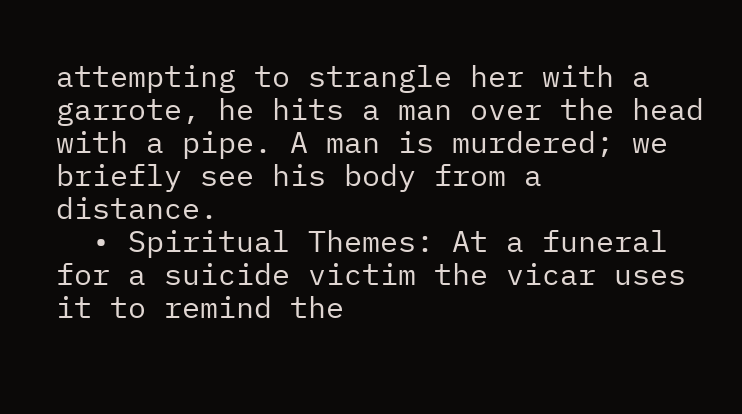attempting to strangle her with a garrote, he hits a man over the head with a pipe. A man is murdered; we briefly see his body from a distance.
  • Spiritual Themes: At a funeral for a suicide victim the vicar uses it to remind the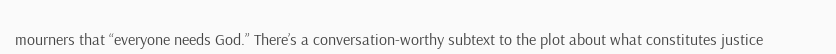mourners that “everyone needs God.” There’s a conversation-worthy subtext to the plot about what constitutes justice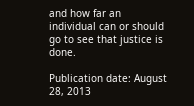and how far an individual can or should go to see that justice is done.

Publication date: August 28, 2013